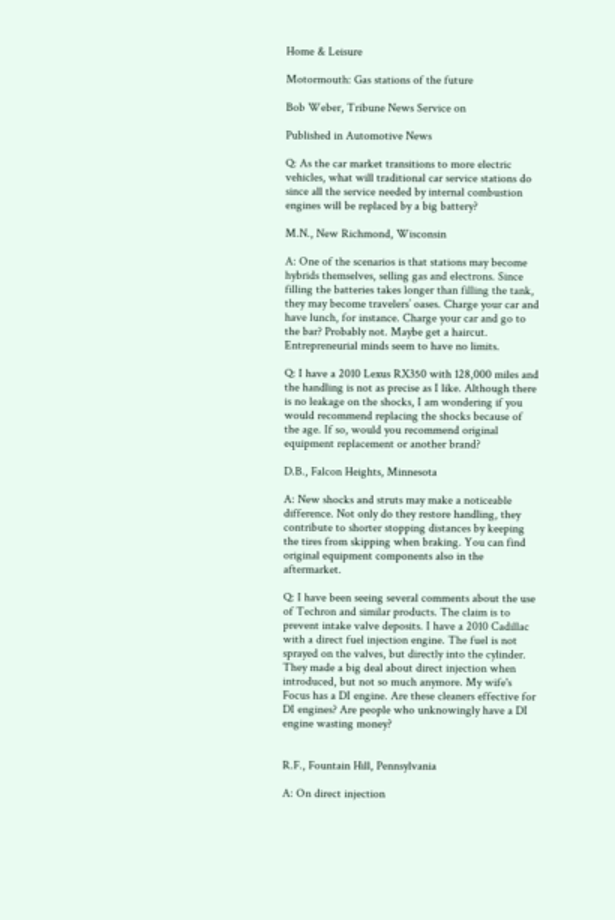Home & Leisure

Motormouth: Gas stations of the future

Bob Weber, Tribune News Service on

Published in Automotive News

Q: As the car market transitions to more electric vehicles, what will traditional car service stations do since all the service needed by internal combustion engines will be replaced by a big battery?

M.N., New Richmond, Wisconsin

A: One of the scenarios is that stations may become hybrids themselves, selling gas and electrons. Since filling the batteries takes longer than filling the tank, they may become travelers’ oases. Charge your car and have lunch, for instance. Charge your car and go to the bar? Probably not. Maybe get a haircut. Entrepreneurial minds seem to have no limits.

Q: I have a 2010 Lexus RX350 with 128,000 miles and the handling is not as precise as I like. Although there is no leakage on the shocks, I am wondering if you would recommend replacing the shocks because of the age. If so, would you recommend original equipment replacement or another brand?

D.B., Falcon Heights, Minnesota

A: New shocks and struts may make a noticeable difference. Not only do they restore handling, they contribute to shorter stopping distances by keeping the tires from skipping when braking. You can find original equipment components also in the aftermarket.

Q: I have been seeing several comments about the use of Techron and similar products. The claim is to prevent intake valve deposits. I have a 2010 Cadillac with a direct fuel injection engine. The fuel is not sprayed on the valves, but directly into the cylinder. They made a big deal about direct injection when introduced, but not so much anymore. My wife's Focus has a DI engine. Are these cleaners effective for DI engines? Are people who unknowingly have a DI engine wasting money?


R.F., Fountain Hill, Pennsylvania

A: On direct injection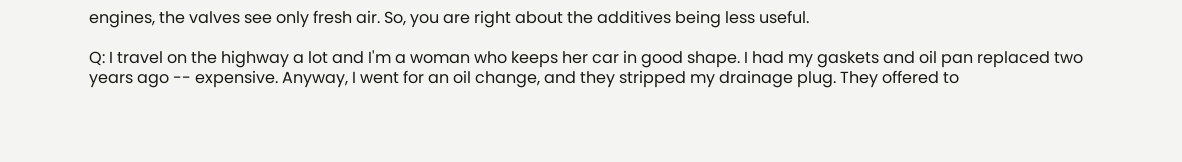engines, the valves see only fresh air. So, you are right about the additives being less useful.

Q: I travel on the highway a lot and I'm a woman who keeps her car in good shape. I had my gaskets and oil pan replaced two years ago -- expensive. Anyway, I went for an oil change, and they stripped my drainage plug. They offered to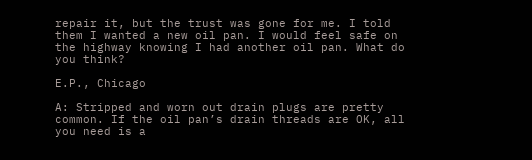repair it, but the trust was gone for me. I told them I wanted a new oil pan. I would feel safe on the highway knowing I had another oil pan. What do you think?

E.P., Chicago

A: Stripped and worn out drain plugs are pretty common. If the oil pan’s drain threads are OK, all you need is a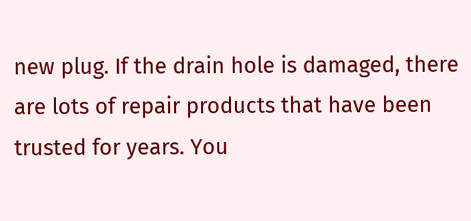new plug. If the drain hole is damaged, there are lots of repair products that have been trusted for years. You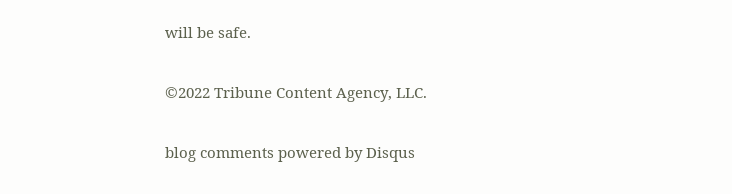will be safe.


©2022 Tribune Content Agency, LLC.


blog comments powered by Disqus